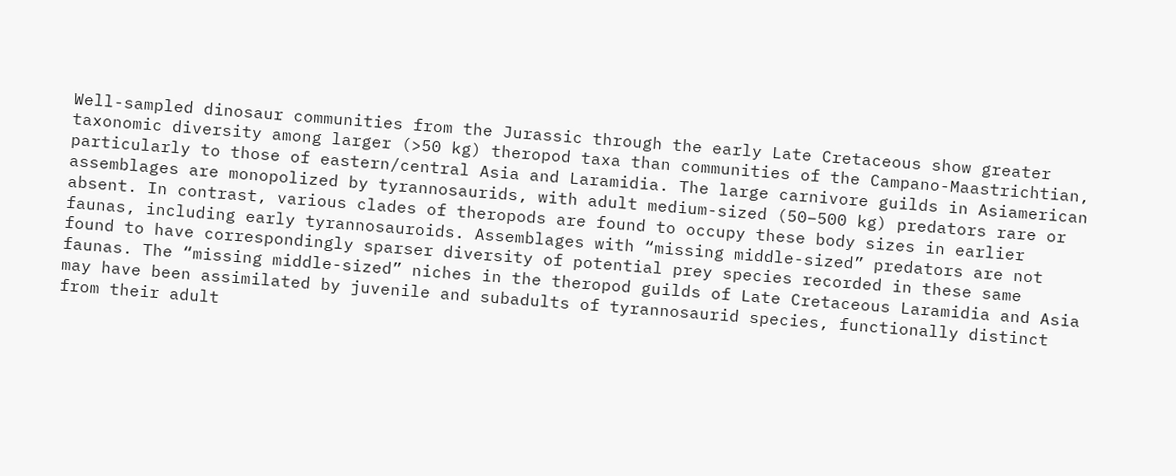Well-sampled dinosaur communities from the Jurassic through the early Late Cretaceous show greater taxonomic diversity among larger (>50 kg) theropod taxa than communities of the Campano-Maastrichtian, particularly to those of eastern/central Asia and Laramidia. The large carnivore guilds in Asiamerican assemblages are monopolized by tyrannosaurids, with adult medium-sized (50–500 kg) predators rare or absent. In contrast, various clades of theropods are found to occupy these body sizes in earlier faunas, including early tyrannosauroids. Assemblages with “missing middle-sized” predators are not found to have correspondingly sparser diversity of potential prey species recorded in these same faunas. The “missing middle-sized” niches in the theropod guilds of Late Cretaceous Laramidia and Asia may have been assimilated by juvenile and subadults of tyrannosaurid species, functionally distinct from their adult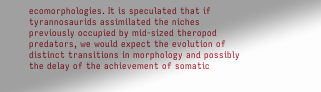ecomorphologies. It is speculated that if tyrannosaurids assimilated the niches previously occupied by mid-sized theropod predators, we would expect the evolution of distinct transitions in morphology and possibly the delay of the achievement of somatic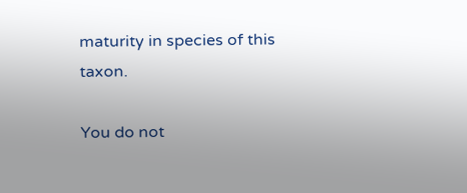maturity in species of this taxon.

You do not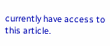currently have access to this article.